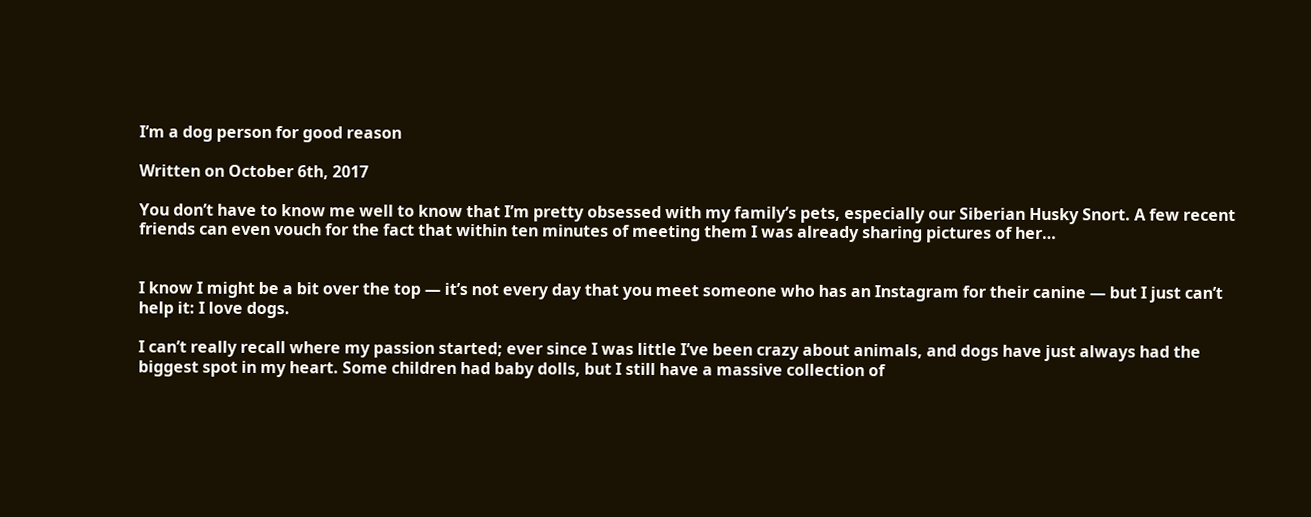I’m a dog person for good reason

Written on October 6th, 2017

You don’t have to know me well to know that I’m pretty obsessed with my family’s pets, especially our Siberian Husky Snort. A few recent friends can even vouch for the fact that within ten minutes of meeting them I was already sharing pictures of her…


I know I might be a bit over the top — it’s not every day that you meet someone who has an Instagram for their canine — but I just can’t help it: I love dogs.

I can’t really recall where my passion started; ever since I was little I’ve been crazy about animals, and dogs have just always had the biggest spot in my heart. Some children had baby dolls, but I still have a massive collection of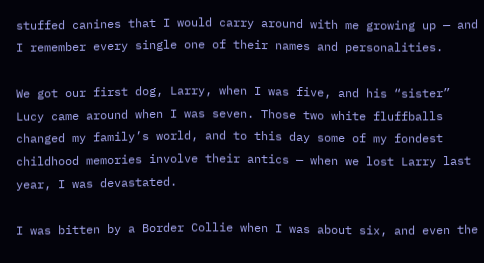stuffed canines that I would carry around with me growing up — and I remember every single one of their names and personalities.

We got our first dog, Larry, when I was five, and his “sister” Lucy came around when I was seven. Those two white fluffballs changed my family’s world, and to this day some of my fondest childhood memories involve their antics — when we lost Larry last year, I was devastated.

I was bitten by a Border Collie when I was about six, and even the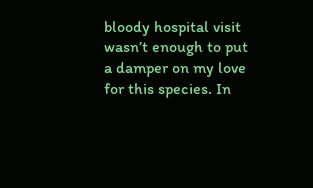bloody hospital visit wasn’t enough to put a damper on my love for this species. In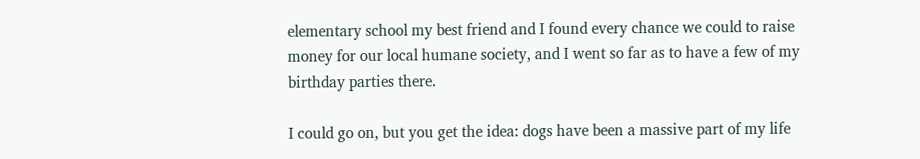elementary school my best friend and I found every chance we could to raise money for our local humane society, and I went so far as to have a few of my birthday parties there.

I could go on, but you get the idea: dogs have been a massive part of my life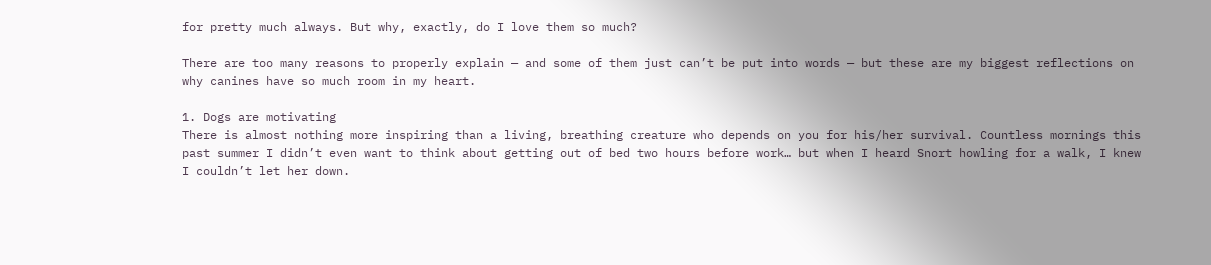for pretty much always. But why, exactly, do I love them so much?

There are too many reasons to properly explain — and some of them just can’t be put into words — but these are my biggest reflections on why canines have so much room in my heart.

1. Dogs are motivating
There is almost nothing more inspiring than a living, breathing creature who depends on you for his/her survival. Countless mornings this past summer I didn’t even want to think about getting out of bed two hours before work… but when I heard Snort howling for a walk, I knew I couldn’t let her down.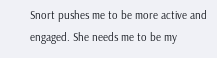Snort pushes me to be more active and engaged. She needs me to be my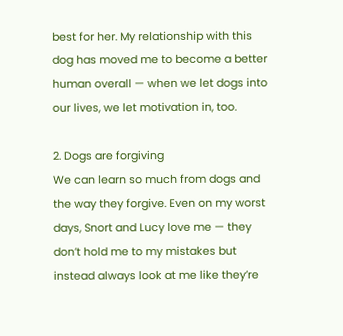best for her. My relationship with this dog has moved me to become a better human overall — when we let dogs into our lives, we let motivation in, too.

2. Dogs are forgiving
We can learn so much from dogs and the way they forgive. Even on my worst days, Snort and Lucy love me — they don’t hold me to my mistakes but instead always look at me like they’re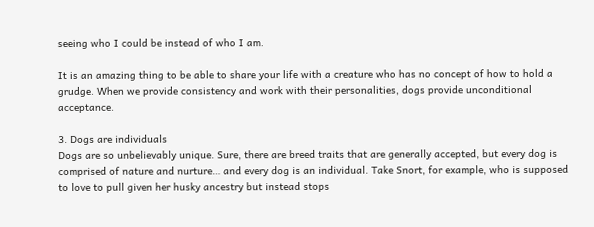seeing who I could be instead of who I am.

It is an amazing thing to be able to share your life with a creature who has no concept of how to hold a grudge. When we provide consistency and work with their personalities, dogs provide unconditional acceptance.

3. Dogs are individuals
Dogs are so unbelievably unique. Sure, there are breed traits that are generally accepted, but every dog is comprised of nature and nurture… and every dog is an individual. Take Snort, for example, who is supposed to love to pull given her husky ancestry but instead stops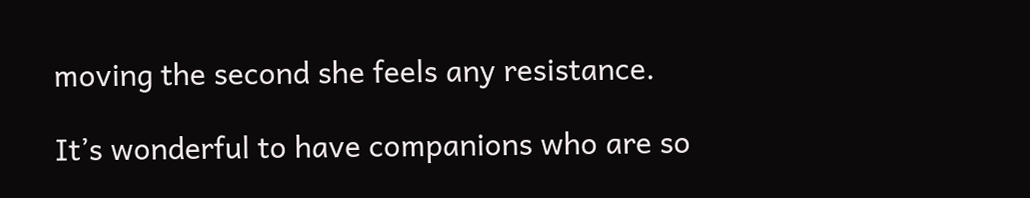moving the second she feels any resistance.

It’s wonderful to have companions who are so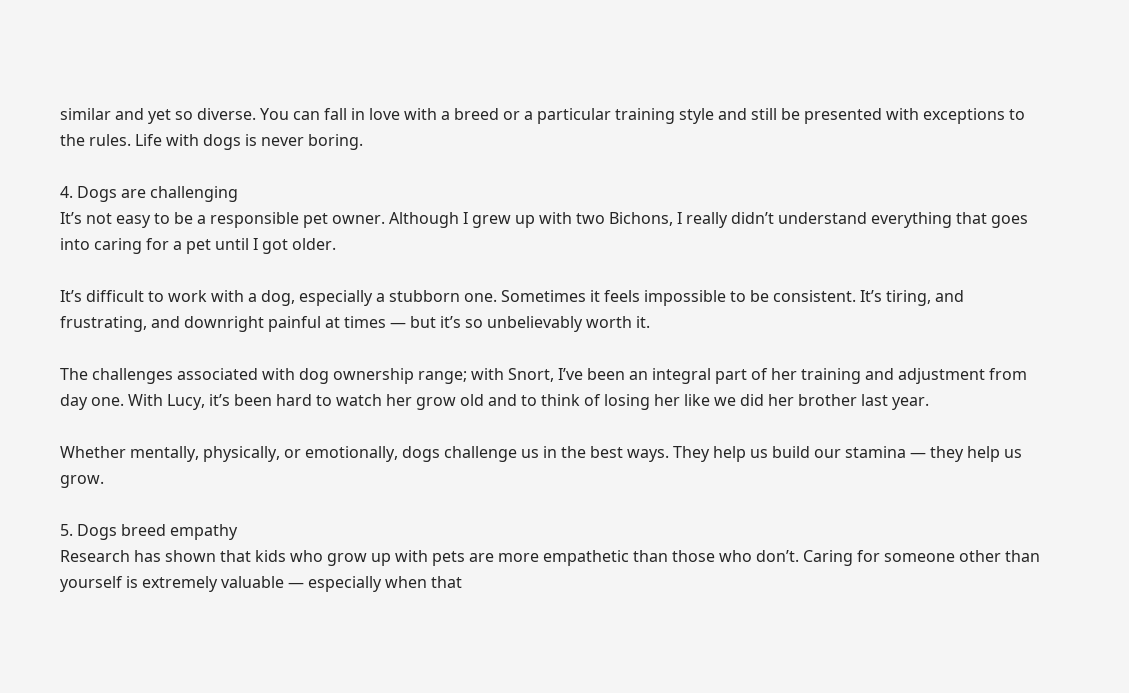similar and yet so diverse. You can fall in love with a breed or a particular training style and still be presented with exceptions to the rules. Life with dogs is never boring.

4. Dogs are challenging
It’s not easy to be a responsible pet owner. Although I grew up with two Bichons, I really didn’t understand everything that goes into caring for a pet until I got older.

It’s difficult to work with a dog, especially a stubborn one. Sometimes it feels impossible to be consistent. It’s tiring, and frustrating, and downright painful at times — but it’s so unbelievably worth it.

The challenges associated with dog ownership range; with Snort, I’ve been an integral part of her training and adjustment from day one. With Lucy, it’s been hard to watch her grow old and to think of losing her like we did her brother last year.

Whether mentally, physically, or emotionally, dogs challenge us in the best ways. They help us build our stamina — they help us grow.

5. Dogs breed empathy
Research has shown that kids who grow up with pets are more empathetic than those who don’t. Caring for someone other than yourself is extremely valuable — especially when that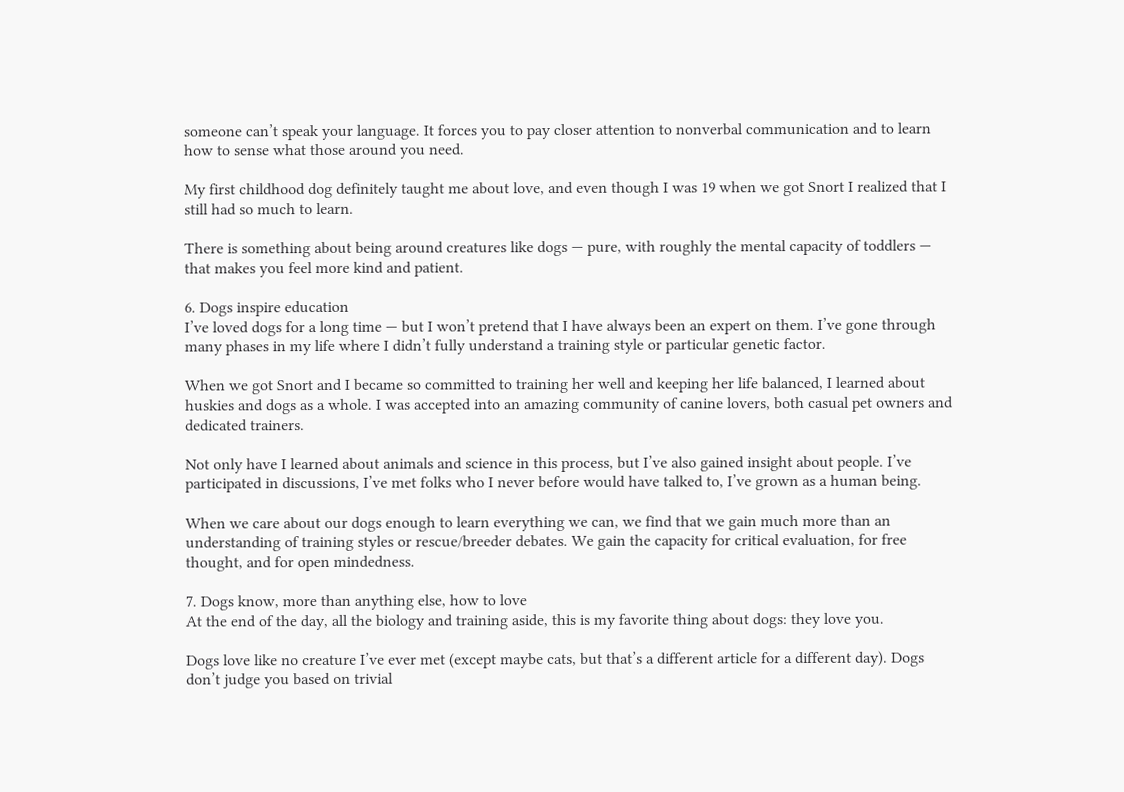someone can’t speak your language. It forces you to pay closer attention to nonverbal communication and to learn how to sense what those around you need.

My first childhood dog definitely taught me about love, and even though I was 19 when we got Snort I realized that I still had so much to learn.

There is something about being around creatures like dogs — pure, with roughly the mental capacity of toddlers — that makes you feel more kind and patient.

6. Dogs inspire education
I’ve loved dogs for a long time — but I won’t pretend that I have always been an expert on them. I’ve gone through many phases in my life where I didn’t fully understand a training style or particular genetic factor.

When we got Snort and I became so committed to training her well and keeping her life balanced, I learned about huskies and dogs as a whole. I was accepted into an amazing community of canine lovers, both casual pet owners and dedicated trainers.

Not only have I learned about animals and science in this process, but I’ve also gained insight about people. I’ve participated in discussions, I’ve met folks who I never before would have talked to, I’ve grown as a human being.

When we care about our dogs enough to learn everything we can, we find that we gain much more than an understanding of training styles or rescue/breeder debates. We gain the capacity for critical evaluation, for free thought, and for open mindedness.

7. Dogs know, more than anything else, how to love
At the end of the day, all the biology and training aside, this is my favorite thing about dogs: they love you.

Dogs love like no creature I’ve ever met (except maybe cats, but that’s a different article for a different day). Dogs don’t judge you based on trivial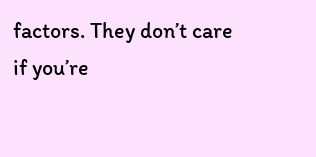factors. They don’t care if you’re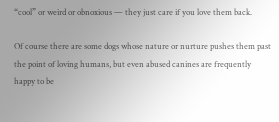“cool” or weird or obnoxious — they just care if you love them back.

Of course there are some dogs whose nature or nurture pushes them past the point of loving humans, but even abused canines are frequently happy to be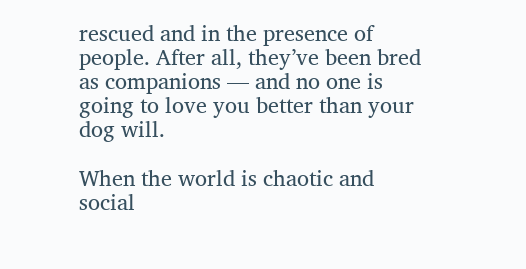rescued and in the presence of people. After all, they’ve been bred as companions — and no one is going to love you better than your dog will.

When the world is chaotic and social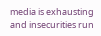media is exhausting and insecurities run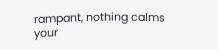rampant, nothing calms your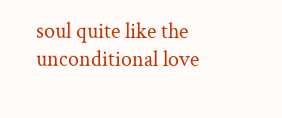soul quite like the unconditional love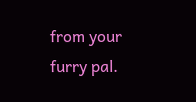from your furry pal.